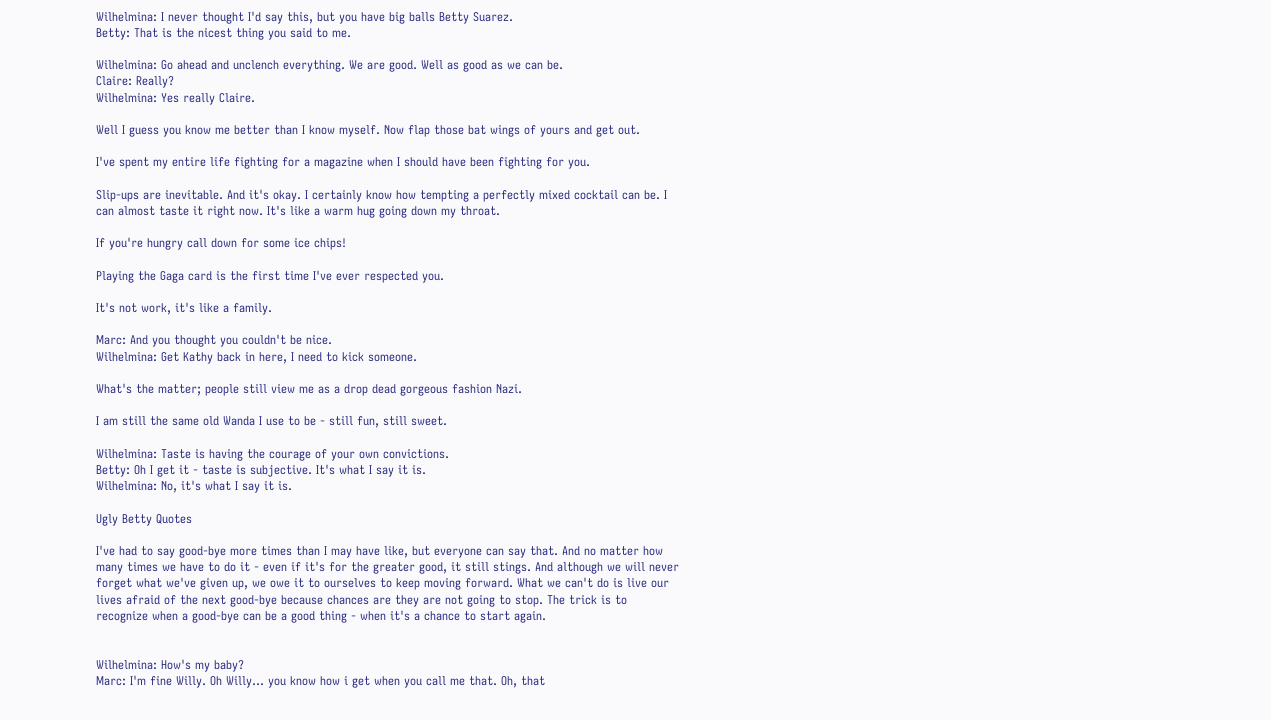Wilhelmina: I never thought I'd say this, but you have big balls Betty Suarez.
Betty: That is the nicest thing you said to me.

Wilhelmina: Go ahead and unclench everything. We are good. Well as good as we can be.
Claire: Really?
Wilhelmina: Yes really Claire.

Well I guess you know me better than I know myself. Now flap those bat wings of yours and get out.

I've spent my entire life fighting for a magazine when I should have been fighting for you.

Slip-ups are inevitable. And it's okay. I certainly know how tempting a perfectly mixed cocktail can be. I can almost taste it right now. It's like a warm hug going down my throat.

If you're hungry call down for some ice chips!

Playing the Gaga card is the first time I've ever respected you.

It's not work, it's like a family.

Marc: And you thought you couldn't be nice.
Wilhelmina: Get Kathy back in here, I need to kick someone.

What's the matter; people still view me as a drop dead gorgeous fashion Nazi.

I am still the same old Wanda I use to be - still fun, still sweet.

Wilhelmina: Taste is having the courage of your own convictions.
Betty: Oh I get it - taste is subjective. It's what I say it is.
Wilhelmina: No, it's what I say it is.

Ugly Betty Quotes

I've had to say good-bye more times than I may have like, but everyone can say that. And no matter how many times we have to do it - even if it's for the greater good, it still stings. And although we will never forget what we've given up, we owe it to ourselves to keep moving forward. What we can't do is live our lives afraid of the next good-bye because chances are they are not going to stop. The trick is to recognize when a good-bye can be a good thing - when it's a chance to start again.


Wilhelmina: How's my baby?
Marc: I'm fine Willy. Oh Willy... you know how i get when you call me that. Oh, that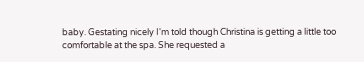baby. Gestating nicely I'm told though Christina is getting a little too comfortable at the spa. She requested a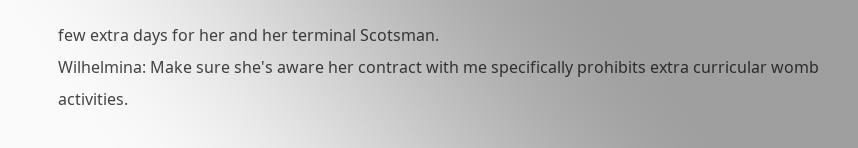few extra days for her and her terminal Scotsman.
Wilhelmina: Make sure she's aware her contract with me specifically prohibits extra curricular womb activities.